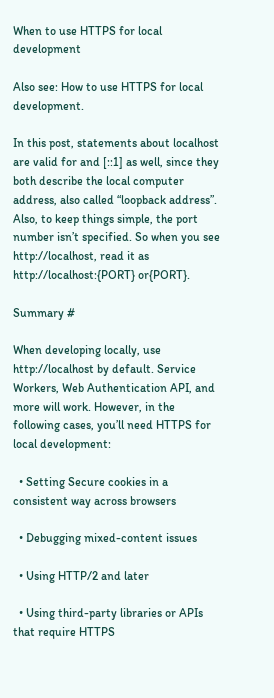When to use HTTPS for local development

Also see: How to use HTTPS for local development.

In this post, statements about localhost are valid for and [::1] as well, since they both describe the local computer address, also called “loopback address”. Also, to keep things simple, the port number isn’t specified. So when you see http://localhost, read it as http://localhost:{PORT} or{PORT}.

Summary #

When developing locally, use http://localhost by default. Service Workers, Web Authentication API, and more will work. However, in the following cases, you’ll need HTTPS for local development:

  • Setting Secure cookies in a consistent way across browsers

  • Debugging mixed-content issues

  • Using HTTP/2 and later

  • Using third-party libraries or APIs that require HTTPS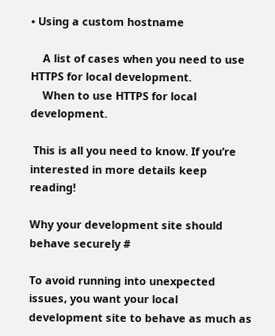• Using a custom hostname

    A list of cases when you need to use HTTPS for local development.
    When to use HTTPS for local development.

 This is all you need to know. If you’re interested in more details keep reading!

Why your development site should behave securely #

To avoid running into unexpected issues, you want your local development site to behave as much as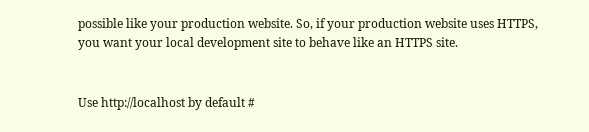possible like your production website. So, if your production website uses HTTPS, you want your local development site to behave like an HTTPS site.


Use http://localhost by default #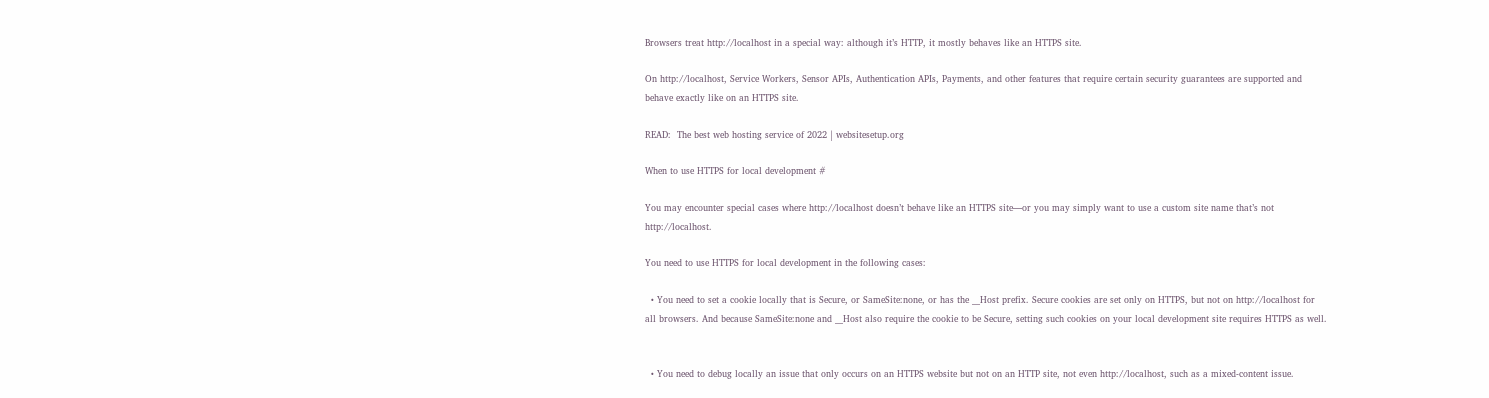Browsers treat http://localhost in a special way: although it’s HTTP, it mostly behaves like an HTTPS site.

On http://localhost, Service Workers, Sensor APIs, Authentication APIs, Payments, and other features that require certain security guarantees are supported and behave exactly like on an HTTPS site.

READ:  The best web hosting service of 2022 | websitesetup.org

When to use HTTPS for local development #

You may encounter special cases where http://localhost doesn’t behave like an HTTPS site—or you may simply want to use a custom site name that’s not http://localhost.

You need to use HTTPS for local development in the following cases:

  • You need to set a cookie locally that is Secure, or SameSite:none, or has the __Host prefix. Secure cookies are set only on HTTPS, but not on http://localhost for all browsers. And because SameSite:none and __Host also require the cookie to be Secure, setting such cookies on your local development site requires HTTPS as well.


  • You need to debug locally an issue that only occurs on an HTTPS website but not on an HTTP site, not even http://localhost, such as a mixed-content issue.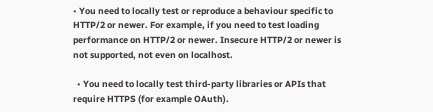• You need to locally test or reproduce a behaviour specific to HTTP/2 or newer. For example, if you need to test loading performance on HTTP/2 or newer. Insecure HTTP/2 or newer is not supported, not even on localhost.

  • You need to locally test third-party libraries or APIs that require HTTPS (for example OAuth).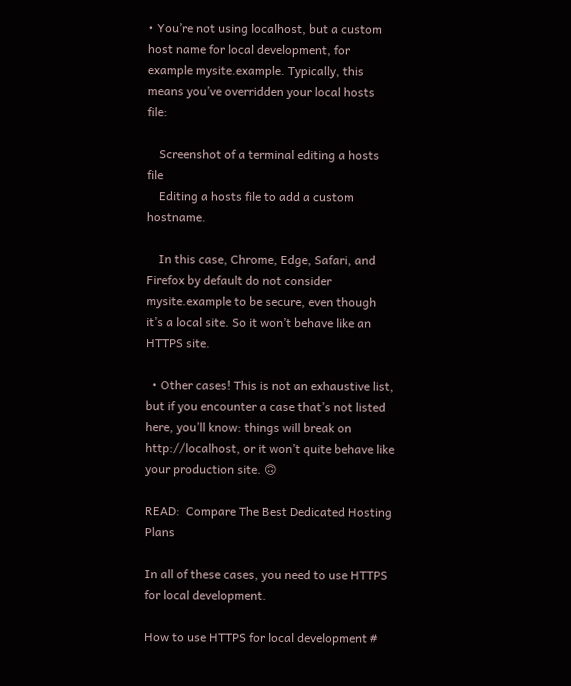• You’re not using localhost, but a custom host name for local development, for example mysite.example. Typically, this means you’ve overridden your local hosts file:

    Screenshot of a terminal editing a hosts file
    Editing a hosts file to add a custom hostname.

    In this case, Chrome, Edge, Safari, and Firefox by default do not consider mysite.example to be secure, even though it’s a local site. So it won’t behave like an HTTPS site.

  • Other cases! This is not an exhaustive list, but if you encounter a case that’s not listed here, you’ll know: things will break on http://localhost, or it won’t quite behave like your production site. 🙃

READ:  Compare The Best Dedicated Hosting Plans

In all of these cases, you need to use HTTPS for local development.

How to use HTTPS for local development #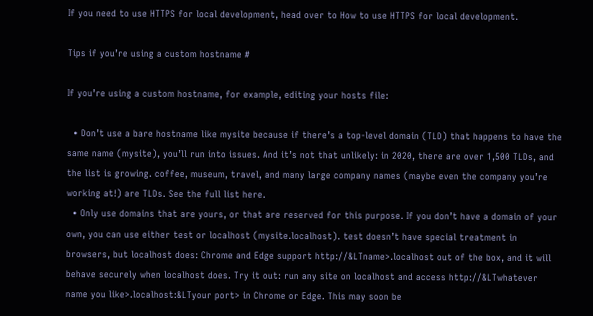If you need to use HTTPS for local development, head over to How to use HTTPS for local development.

Tips if you’re using a custom hostname #

If you’re using a custom hostname, for example, editing your hosts file:

  • Don’t use a bare hostname like mysite because if there’s a top-level domain (TLD) that happens to have the same name (mysite), you’ll run into issues. And it’s not that unlikely: in 2020, there are over 1,500 TLDs, and the list is growing. coffee, museum, travel, and many large company names (maybe even the company you’re working at!) are TLDs. See the full list here.
  • Only use domains that are yours, or that are reserved for this purpose. If you don’t have a domain of your own, you can use either test or localhost (mysite.localhost). test doesn’t have special treatment in browsers, but localhost does: Chrome and Edge support http://&LTname>.localhost out of the box, and it will behave securely when localhost does. Try it out: run any site on localhost and access http://&LTwhatever name you like>.localhost:&LTyour port> in Chrome or Edge. This may soon be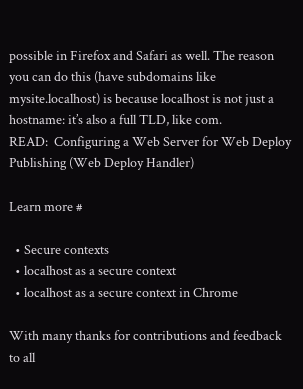possible in Firefox and Safari as well. The reason you can do this (have subdomains like mysite.localhost) is because localhost is not just a hostname: it’s also a full TLD, like com.
READ:  Configuring a Web Server for Web Deploy Publishing (Web Deploy Handler)

Learn more #

  • Secure contexts
  • localhost as a secure context
  • localhost as a secure context in Chrome

With many thanks for contributions and feedback to all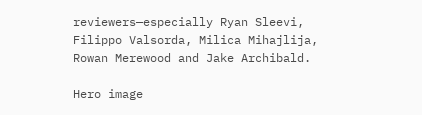reviewers—especially Ryan Sleevi, Filippo Valsorda, Milica Mihajlija, Rowan Merewood and Jake Archibald.

Hero image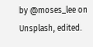by @moses_lee on Unsplash, edited.